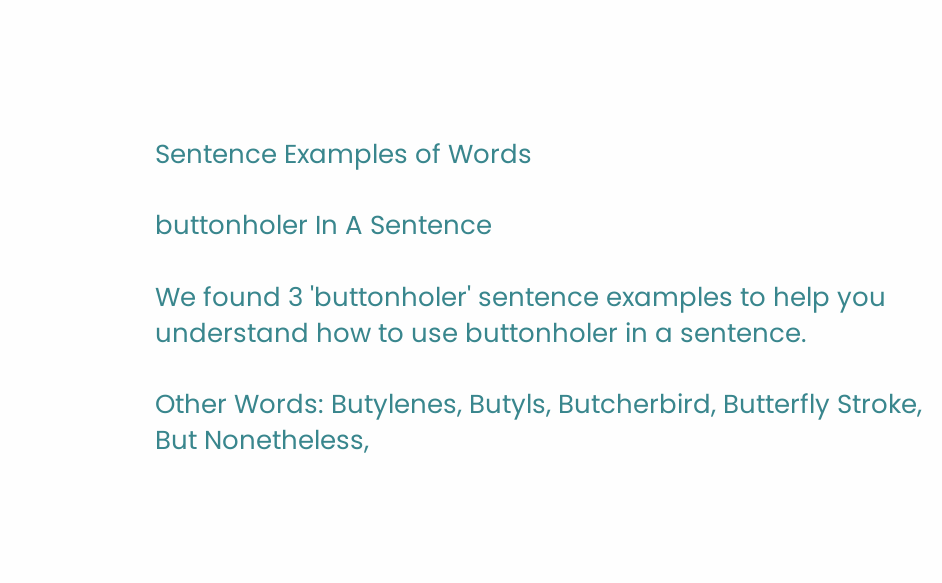Sentence Examples of Words

buttonholer In A Sentence

We found 3 'buttonholer' sentence examples to help you understand how to use buttonholer in a sentence.

Other Words: Butylenes, Butyls, Butcherbird, Butterfly Stroke, But Nonetheless,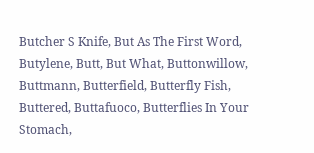Butcher S Knife, But As The First Word, Butylene, Butt, But What, Buttonwillow, Buttmann, Butterfield, Butterfly Fish, Buttered, Buttafuoco, Butterflies In Your Stomach,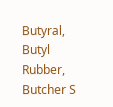Butyral, Butyl Rubber, Butcher S